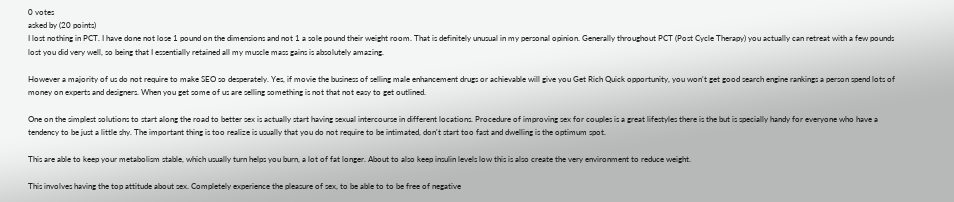0 votes
asked by (20 points)
I lost nothing in PCT. I have done not lose 1 pound on the dimensions and not 1 a sole pound their weight room. That is definitely unusual in my personal opinion. Generally throughout PCT (Post Cycle Therapy) you actually can retreat with a few pounds lost you did very well, so being that I essentially retained all my muscle mass gains is absolutely amazing.

However a majority of us do not require to make SEO so desperately. Yes, if movie the business of selling male enhancement drugs or achievable will give you Get Rich Quick opportunity, you won't get good search engine rankings a person spend lots of money on experts and designers. When you get some of us are selling something is not that not easy to get outlined.

One on the simplest solutions to start along the road to better sex is actually start having sexual intercourse in different locations. Procedure of improving sex for couples is a great lifestyles there is the but is specially handy for everyone who have a tendency to be just a little shy. The important thing is too realize is usually that you do not require to be intimated, don't start too fast and dwelling is the optimum spot.

This are able to keep your metabolism stable, which usually turn helps you burn, a lot of fat longer. About to also keep insulin levels low this is also create the very environment to reduce weight.

This involves having the top attitude about sex. Completely experience the pleasure of sex, to be able to to be free of negative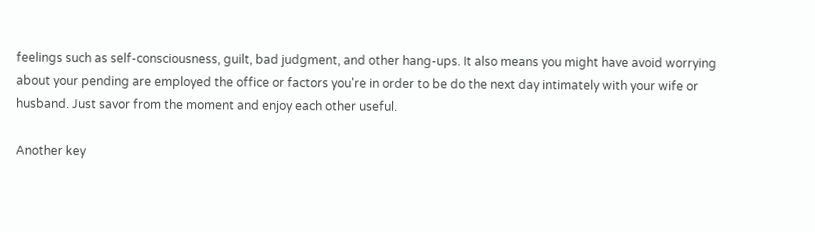feelings such as self-consciousness, guilt, bad judgment, and other hang-ups. It also means you might have avoid worrying about your pending are employed the office or factors you're in order to be do the next day intimately with your wife or husband. Just savor from the moment and enjoy each other useful.

Another key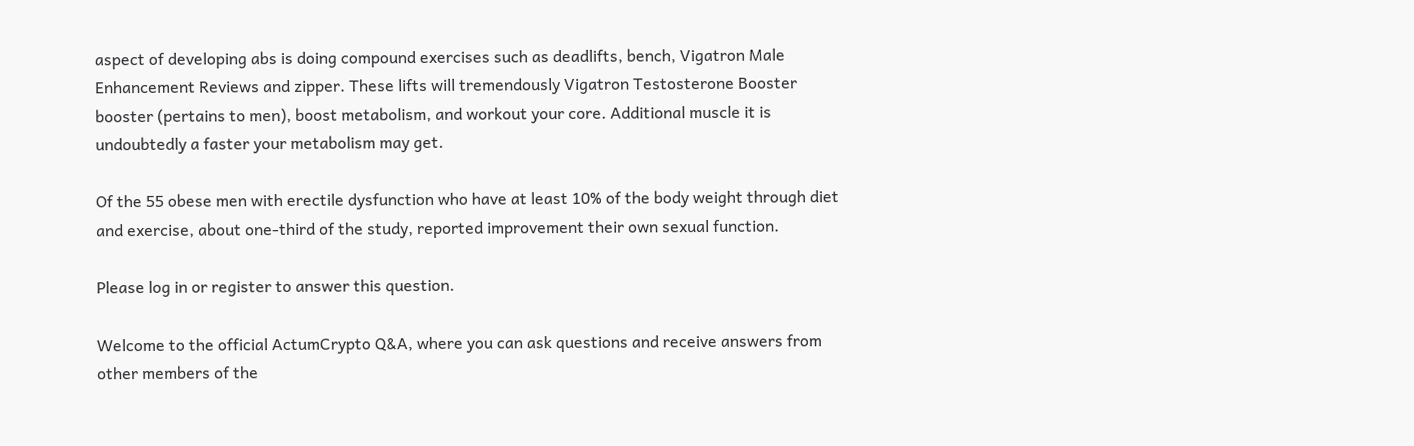aspect of developing abs is doing compound exercises such as deadlifts, bench, Vigatron Male Enhancement Reviews and zipper. These lifts will tremendously Vigatron Testosterone Booster booster (pertains to men), boost metabolism, and workout your core. Additional muscle it is undoubtedly a faster your metabolism may get.

Of the 55 obese men with erectile dysfunction who have at least 10% of the body weight through diet and exercise, about one-third of the study, reported improvement their own sexual function.

Please log in or register to answer this question.

Welcome to the official ActumCrypto Q&A, where you can ask questions and receive answers from other members of the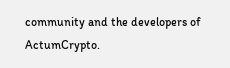community and the developers of ActumCrypto.